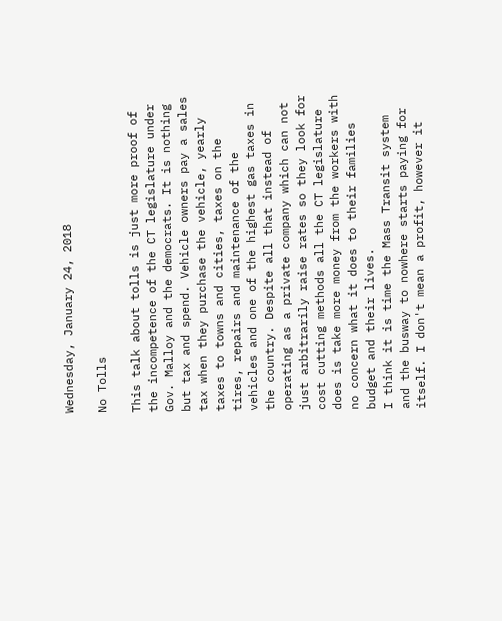Wednesday, January 24, 2018

No Tolls

This talk about tolls is just more proof of the incompetence of the CT legislature under Gov. Malloy and the democrats. It is nothing but tax and spend. Vehicle owners pay a sales tax when they purchase the vehicle, yearly taxes to towns and cities, taxes on the tires, repairs and maintenance of the vehicles and one of the highest gas taxes in the country. Despite all that instead of operating as a private company which can not just arbitrarily raise rates so they look for cost cutting methods all the CT legislature does is take more money from the workers with no concern what it does to their families budget and their lives.
I think it is time the Mass Transit system and the busway to nowhere starts paying for itself. I don't mean a profit, however it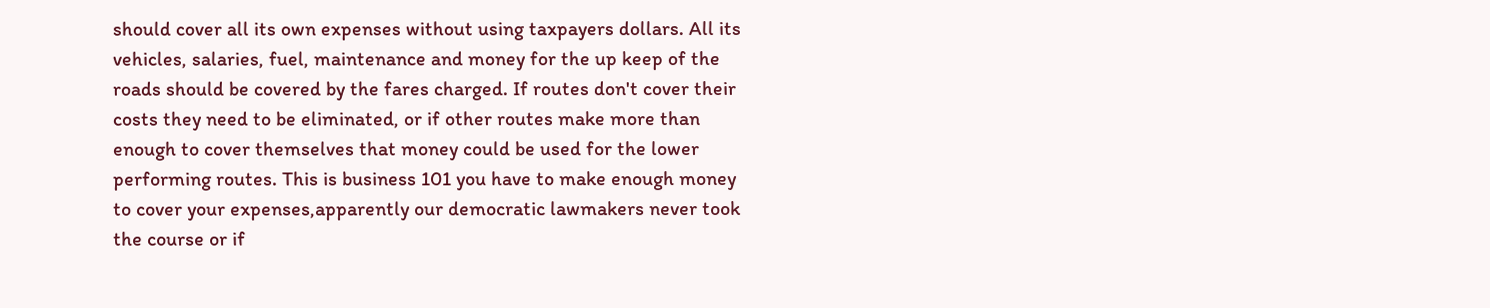should cover all its own expenses without using taxpayers dollars. All its vehicles, salaries, fuel, maintenance and money for the up keep of the roads should be covered by the fares charged. If routes don't cover their costs they need to be eliminated, or if other routes make more than enough to cover themselves that money could be used for the lower performing routes. This is business 101 you have to make enough money to cover your expenses,apparently our democratic lawmakers never took the course or if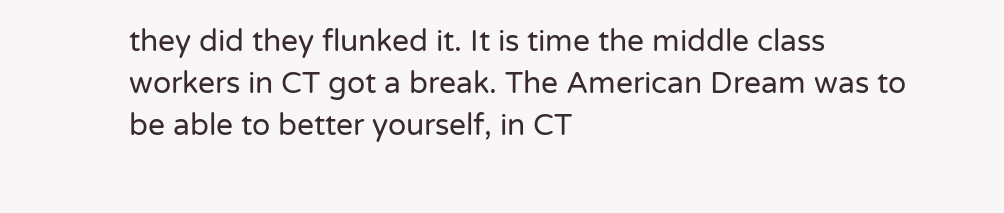they did they flunked it. It is time the middle class workers in CT got a break. The American Dream was to be able to better yourself, in CT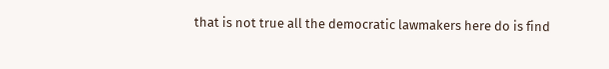that is not true all the democratic lawmakers here do is find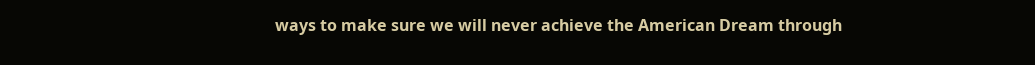ways to make sure we will never achieve the American Dream through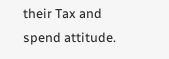their Tax and spend attitude.